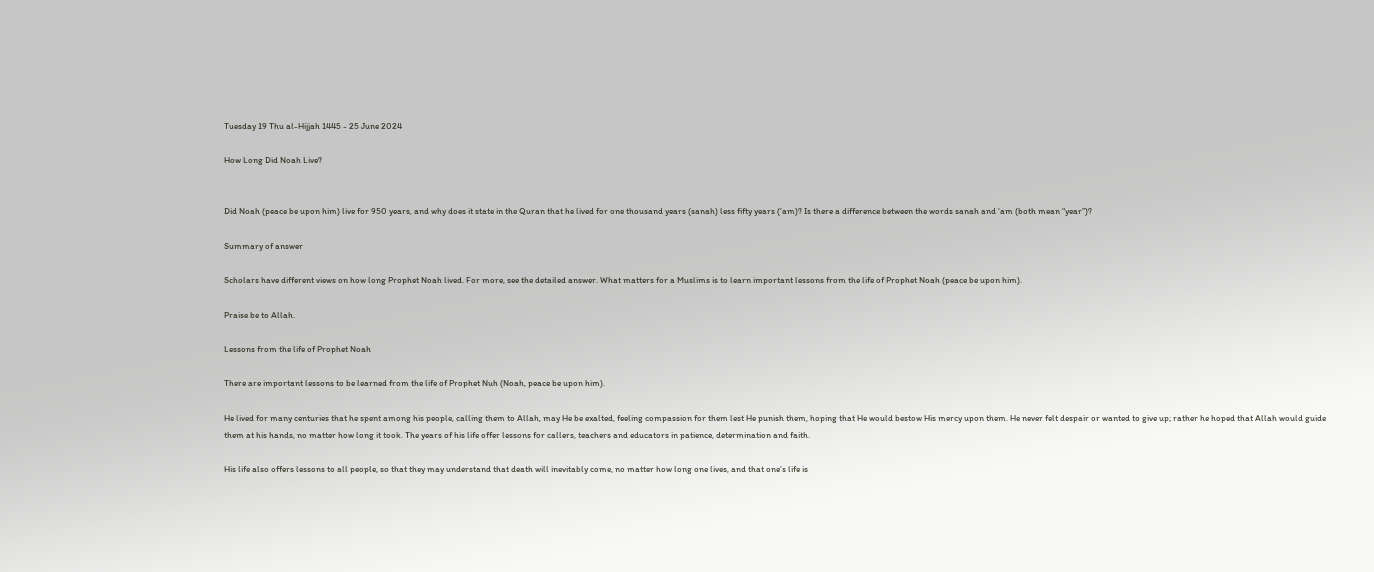Tuesday 19 Thu al-Hijjah 1445 - 25 June 2024

How Long Did Noah Live?


Did Noah (peace be upon him) live for 950 years, and why does it state in the Quran that he lived for one thousand years (sanah) less fifty years (‘am)? Is there a difference between the words sanah and ‘am (both mean “year”)?

Summary of answer

Scholars have different views on how long Prophet Noah lived. For more, see the detailed answer. What matters for a Muslims is to learn important lessons from the life of Prophet Noah (peace be upon him).

Praise be to Allah.

Lessons from the life of Prophet Noah

There are important lessons to be learned from the life of Prophet Nuh (Noah, peace be upon him).

He lived for many centuries that he spent among his people, calling them to Allah, may He be exalted, feeling compassion for them lest He punish them, hoping that He would bestow His mercy upon them. He never felt despair or wanted to give up; rather he hoped that Allah would guide them at his hands, no matter how long it took. The years of his life offer lessons for callers, teachers and educators in patience, determination and faith.

His life also offers lessons to all people, so that they may understand that death will inevitably come, no matter how long one lives, and that one’s life is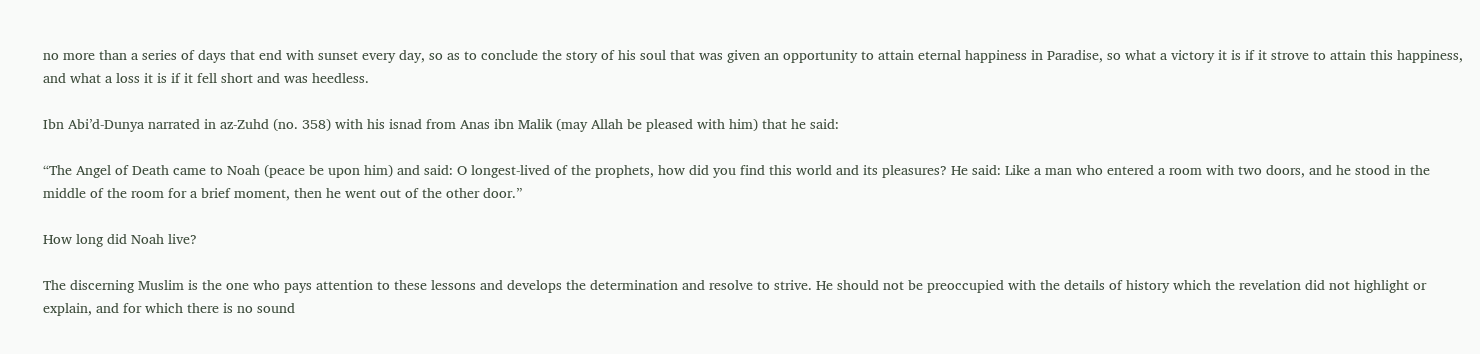no more than a series of days that end with sunset every day, so as to conclude the story of his soul that was given an opportunity to attain eternal happiness in Paradise, so what a victory it is if it strove to attain this happiness, and what a loss it is if it fell short and was heedless.

Ibn Abi’d-Dunya narrated in az-Zuhd (no. 358) with his isnad from Anas ibn Malik (may Allah be pleased with him) that he said:

“The Angel of Death came to Noah (peace be upon him) and said: O longest-lived of the prophets, how did you find this world and its pleasures? He said: Like a man who entered a room with two doors, and he stood in the middle of the room for a brief moment, then he went out of the other door.”

How long did Noah live?

The discerning Muslim is the one who pays attention to these lessons and develops the determination and resolve to strive. He should not be preoccupied with the details of history which the revelation did not highlight or explain, and for which there is no sound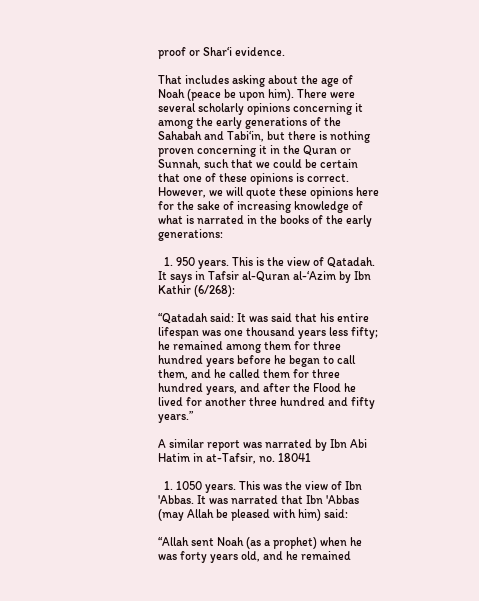proof or Shar‘i evidence.

That includes asking about the age of Noah (peace be upon him). There were several scholarly opinions concerning it among the early generations of the Sahabah and Tabi‘in, but there is nothing proven concerning it in the Quran or Sunnah, such that we could be certain that one of these opinions is correct. However, we will quote these opinions here for the sake of increasing knowledge of what is narrated in the books of the early generations:

  1. 950 years. This is the view of Qatadah. It says in Tafsir al-Quran al-‘Azim by Ibn Kathir (6/268):

“Qatadah said: It was said that his entire lifespan was one thousand years less fifty; he remained among them for three hundred years before he began to call them, and he called them for three hundred years, and after the Flood he lived for another three hundred and fifty years.”

A similar report was narrated by Ibn Abi Hatim in at-Tafsir, no. 18041

  1. 1050 years. This was the view of Ibn 'Abbas. It was narrated that Ibn 'Abbas (may Allah be pleased with him) said:

“Allah sent Noah (as a prophet) when he was forty years old, and he remained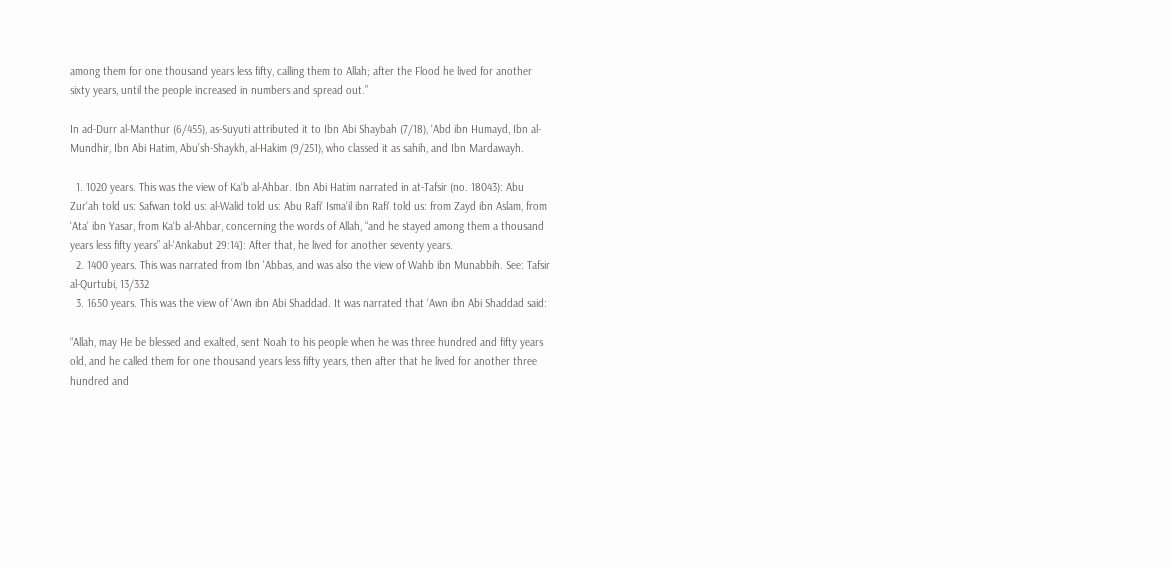among them for one thousand years less fifty, calling them to Allah; after the Flood he lived for another sixty years, until the people increased in numbers and spread out.”

In ad-Durr al-Manthur (6/455), as-Suyuti attributed it to Ibn Abi Shaybah (7/18), ‘Abd ibn Humayd, Ibn al-Mundhir, Ibn Abi Hatim, Abu’sh-Shaykh, al-Hakim (9/251), who classed it as sahih, and Ibn Mardawayh.

  1. 1020 years. This was the view of Ka‘b al-Ahbar. Ibn Abi Hatim narrated in at-Tafsir (no. 18043): Abu Zur‘ah told us: Safwan told us: al-Walid told us: Abu Rafi‘ Isma‘il ibn Rafi‘ told us: from Zayd ibn Aslam, from ‘Ata’ ibn Yasar, from Ka‘b al-Ahbar, concerning the words of Allah, “and he stayed among them a thousand years less fifty years” al-'Ankabut 29:14]: After that, he lived for another seventy years.
  2. 1400 years. This was narrated from Ibn 'Abbas, and was also the view of Wahb ibn Munabbih. See: Tafsir al-Qurtubi, 13/332
  3. 1650 years. This was the view of ‘Awn ibn Abi Shaddad. It was narrated that ‘Awn ibn Abi Shaddad said:

“Allah, may He be blessed and exalted, sent Noah to his people when he was three hundred and fifty years old, and he called them for one thousand years less fifty years, then after that he lived for another three hundred and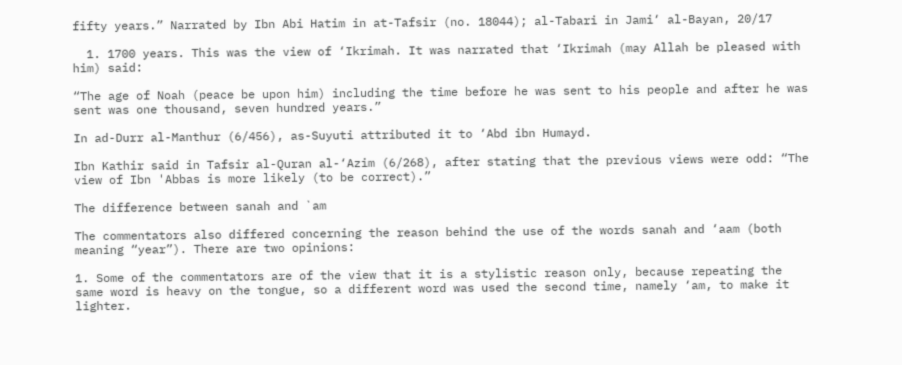fifty years.” Narrated by Ibn Abi Hatim in at-Tafsir (no. 18044); al-Tabari in Jami‘ al-Bayan, 20/17

  1. 1700 years. This was the view of ‘Ikrimah. It was narrated that ‘Ikrimah (may Allah be pleased with him) said:

“The age of Noah (peace be upon him) including the time before he was sent to his people and after he was sent was one thousand, seven hundred years.”

In ad-Durr al-Manthur (6/456), as-Suyuti attributed it to ‘Abd ibn Humayd.

Ibn Kathir said in Tafsir al-Quran al-‘Azim (6/268), after stating that the previous views were odd: “The view of Ibn 'Abbas is more likely (to be correct).”

The difference between sanah and `am

The commentators also differed concerning the reason behind the use of the words sanah and ‘aam (both meaning “year”). There are two opinions:

1. Some of the commentators are of the view that it is a stylistic reason only, because repeating the same word is heavy on the tongue, so a different word was used the second time, namely ‘am, to make it lighter.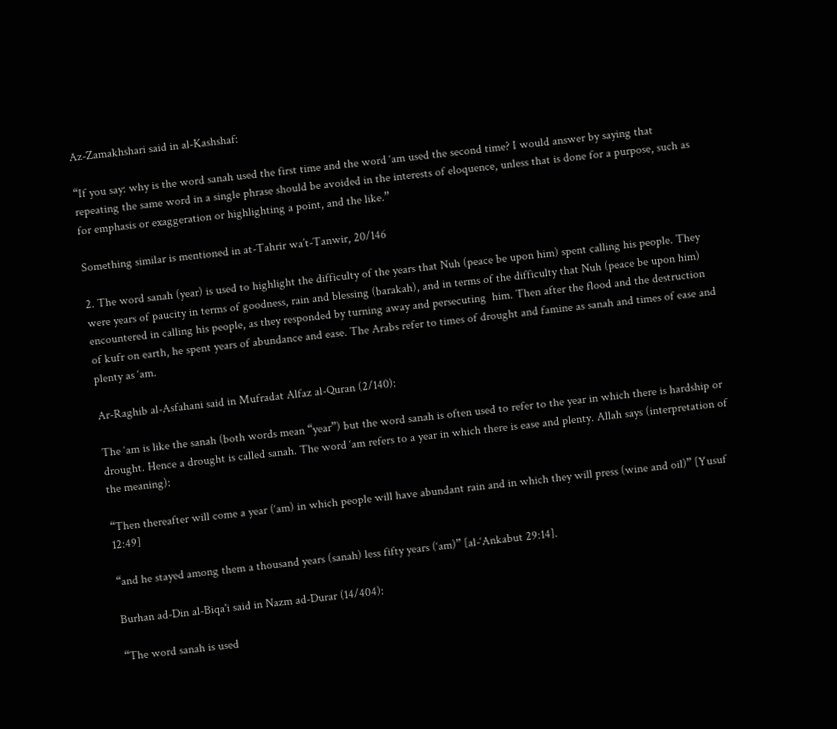Az-Zamakhshari said in al-Kashshaf:

“If you say: why is the word sanah used the first time and the word ‘am used the second time? I would answer by saying that repeating the same word in a single phrase should be avoided in the interests of eloquence, unless that is done for a purpose, such as for emphasis or exaggeration or highlighting a point, and the like.”

Something similar is mentioned in at-Tahrir wa’t-Tanwir, 20/146

2. The word sanah (year) is used to highlight the difficulty of the years that Nuh (peace be upon him) spent calling his people. They were years of paucity in terms of goodness, rain and blessing (barakah), and in terms of the difficulty that Nuh (peace be upon him) encountered in calling his people, as they responded by turning away and persecuting  him. Then after the flood and the destruction of kufr on earth, he spent years of abundance and ease. The Arabs refer to times of drought and famine as sanah and times of ease and plenty as ‘am.

Ar-Raghib al-Asfahani said in Mufradat Alfaz al-Quran (2/140):

The ‘am is like the sanah (both words mean “year”) but the word sanah is often used to refer to the year in which there is hardship or drought. Hence a drought is called sanah. The word ‘am refers to a year in which there is ease and plenty. Allah says (interpretation of the meaning):

“Then thereafter will come a year (‘am) in which people will have abundant rain and in which they will press (wine and oil)” [Yusuf 12:49]

“and he stayed among them a thousand years (sanah) less fifty years (‘am)” [al-‘Ankabut 29:14].

Burhan ad-Din al-Biqa'i said in Nazm ad-Durar (14/404):

“The word sanah is used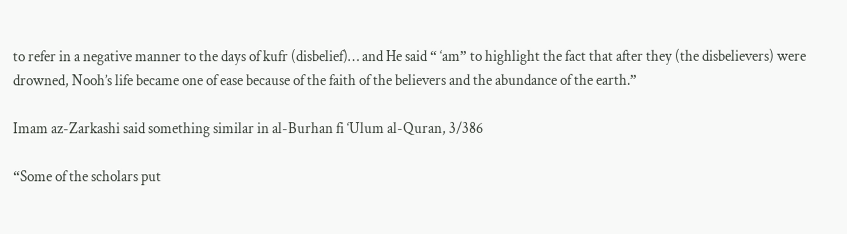to refer in a negative manner to the days of kufr (disbelief)… and He said “ ‘am” to highlight the fact that after they (the disbelievers) were drowned, Nooh’s life became one of ease because of the faith of the believers and the abundance of the earth.”

Imam az-Zarkashi said something similar in al-Burhan fi ‘Ulum al-Quran, 3/386

“Some of the scholars put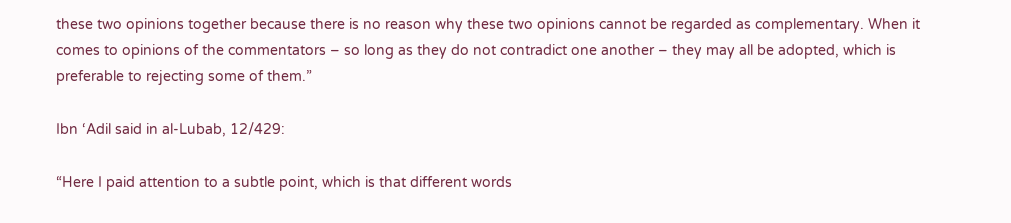these two opinions together because there is no reason why these two opinions cannot be regarded as complementary. When it comes to opinions of the commentators – so long as they do not contradict one another – they may all be adopted, which is preferable to rejecting some of them.”

Ibn ‘Adil said in al-Lubab, 12/429:

“Here I paid attention to a subtle point, which is that different words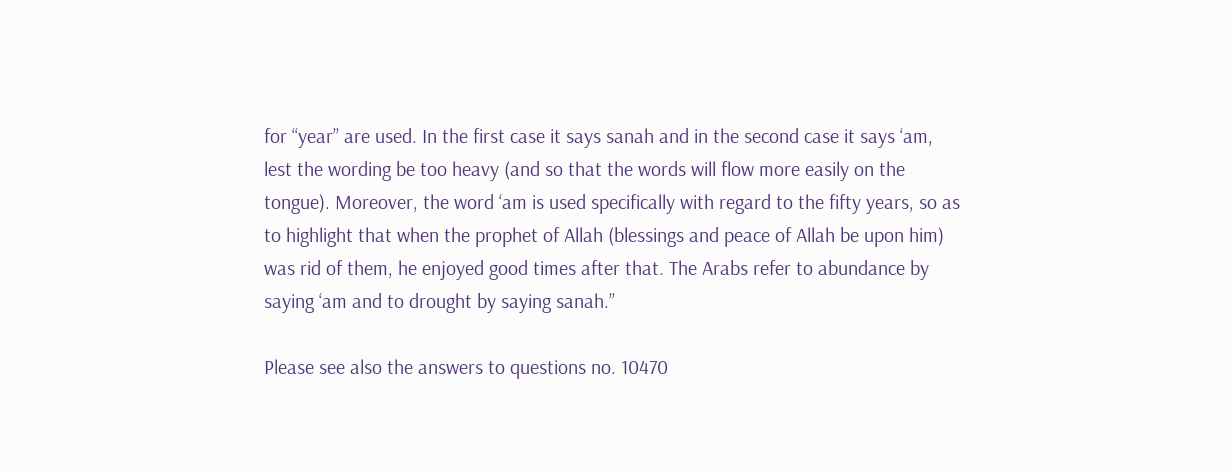for “year” are used. In the first case it says sanah and in the second case it says ‘am, lest the wording be too heavy (and so that the words will flow more easily on the tongue). Moreover, the word ‘am is used specifically with regard to the fifty years, so as to highlight that when the prophet of Allah (blessings and peace of Allah be upon him) was rid of them, he enjoyed good times after that. The Arabs refer to abundance by saying ‘am and to drought by saying sanah.”

Please see also the answers to questions no. 10470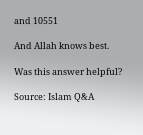and 10551

And Allah knows best.

Was this answer helpful?

Source: Islam Q&A